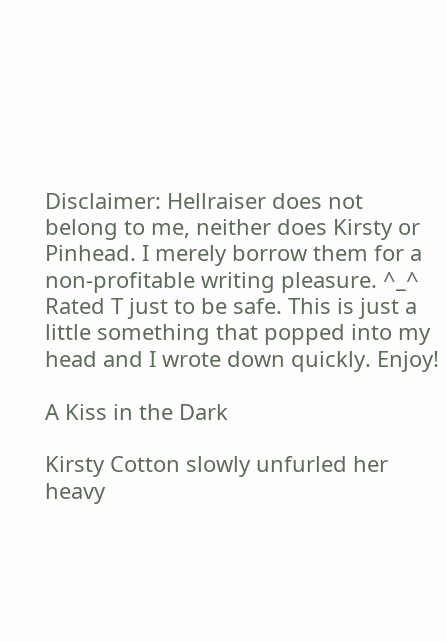Disclaimer: Hellraiser does not belong to me, neither does Kirsty or Pinhead. I merely borrow them for a non-profitable writing pleasure. ^_^ Rated T just to be safe. This is just a little something that popped into my head and I wrote down quickly. Enjoy!

A Kiss in the Dark

Kirsty Cotton slowly unfurled her heavy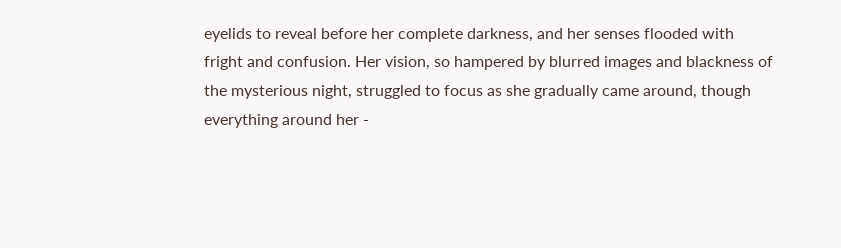eyelids to reveal before her complete darkness, and her senses flooded with fright and confusion. Her vision, so hampered by blurred images and blackness of the mysterious night, struggled to focus as she gradually came around, though everything around her -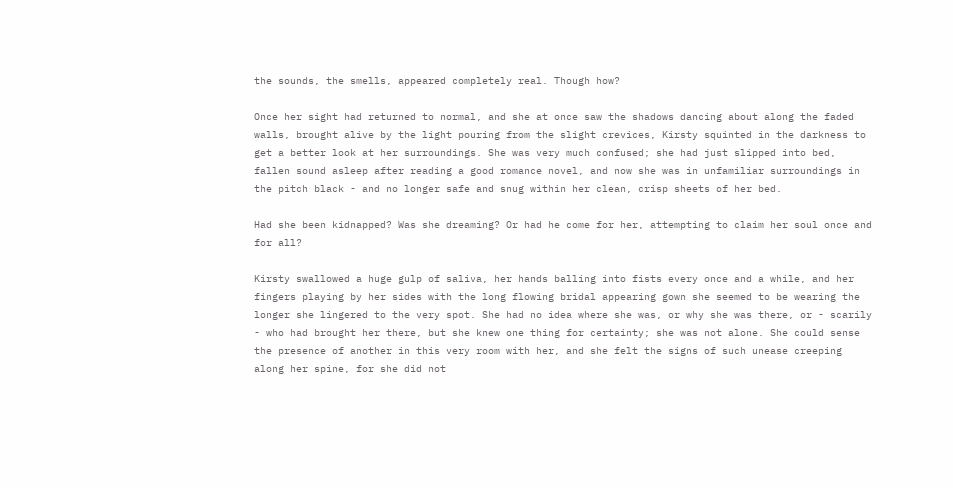the sounds, the smells, appeared completely real. Though how?

Once her sight had returned to normal, and she at once saw the shadows dancing about along the faded walls, brought alive by the light pouring from the slight crevices, Kirsty squinted in the darkness to get a better look at her surroundings. She was very much confused; she had just slipped into bed, fallen sound asleep after reading a good romance novel, and now she was in unfamiliar surroundings in the pitch black - and no longer safe and snug within her clean, crisp sheets of her bed.

Had she been kidnapped? Was she dreaming? Or had he come for her, attempting to claim her soul once and for all?

Kirsty swallowed a huge gulp of saliva, her hands balling into fists every once and a while, and her fingers playing by her sides with the long flowing bridal appearing gown she seemed to be wearing the longer she lingered to the very spot. She had no idea where she was, or why she was there, or - scarily - who had brought her there, but she knew one thing for certainty; she was not alone. She could sense the presence of another in this very room with her, and she felt the signs of such unease creeping along her spine, for she did not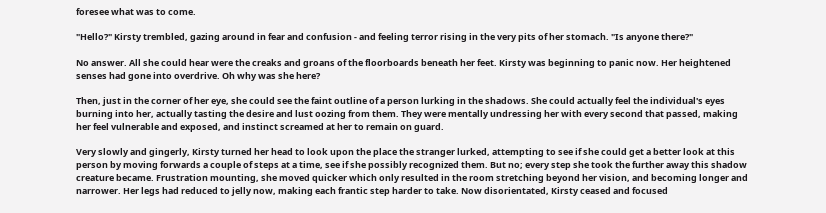foresee what was to come.

"Hello?" Kirsty trembled, gazing around in fear and confusion - and feeling terror rising in the very pits of her stomach. "Is anyone there?"

No answer. All she could hear were the creaks and groans of the floorboards beneath her feet. Kirsty was beginning to panic now. Her heightened senses had gone into overdrive. Oh why was she here?

Then, just in the corner of her eye, she could see the faint outline of a person lurking in the shadows. She could actually feel the individual's eyes burning into her, actually tasting the desire and lust oozing from them. They were mentally undressing her with every second that passed, making her feel vulnerable and exposed, and instinct screamed at her to remain on guard.

Very slowly and gingerly, Kirsty turned her head to look upon the place the stranger lurked, attempting to see if she could get a better look at this person by moving forwards a couple of steps at a time, see if she possibly recognized them. But no; every step she took the further away this shadow creature became. Frustration mounting, she moved quicker which only resulted in the room stretching beyond her vision, and becoming longer and narrower. Her legs had reduced to jelly now, making each frantic step harder to take. Now disorientated, Kirsty ceased and focused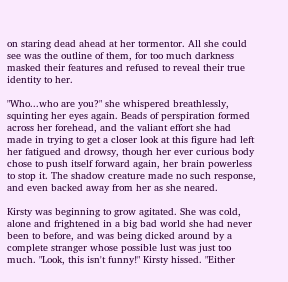on staring dead ahead at her tormentor. All she could see was the outline of them, for too much darkness masked their features and refused to reveal their true identity to her.

"Who...who are you?" she whispered breathlessly, squinting her eyes again. Beads of perspiration formed across her forehead, and the valiant effort she had made in trying to get a closer look at this figure had left her fatigued and drowsy, though her ever curious body chose to push itself forward again, her brain powerless to stop it. The shadow creature made no such response, and even backed away from her as she neared.

Kirsty was beginning to grow agitated. She was cold, alone and frightened in a big bad world she had never been to before, and was being dicked around by a complete stranger whose possible lust was just too much. "Look, this isn't funny!" Kirsty hissed. "Either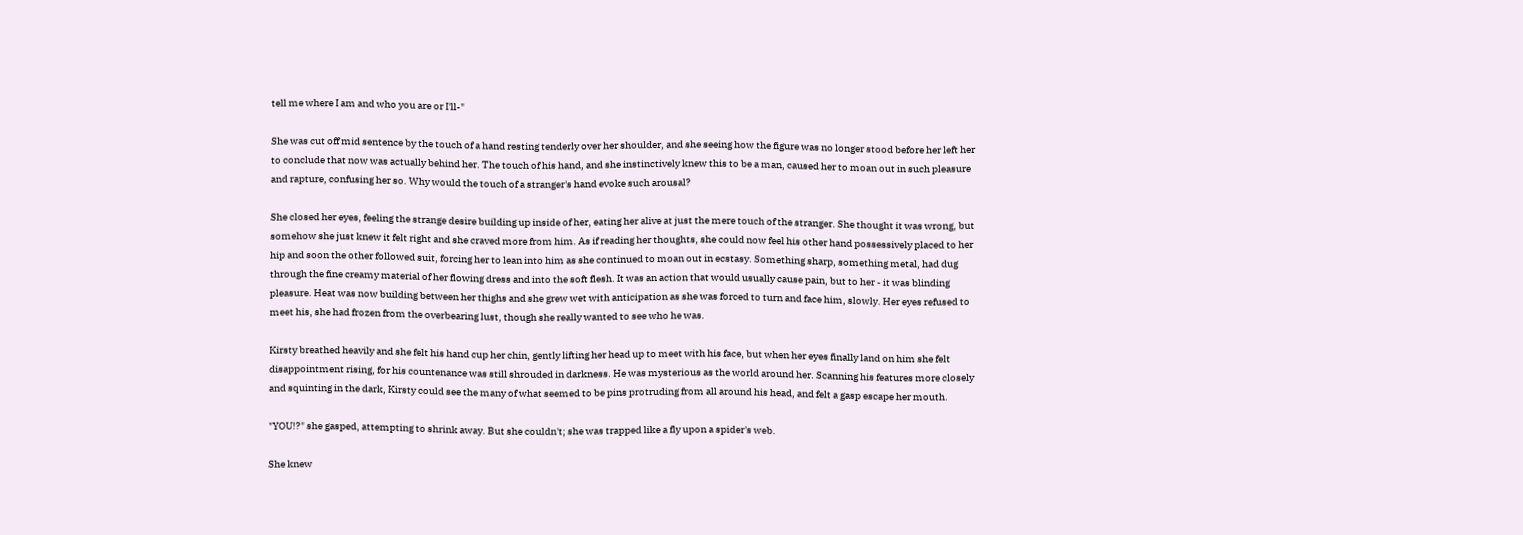tell me where I am and who you are or I'll-"

She was cut off mid sentence by the touch of a hand resting tenderly over her shoulder, and she seeing how the figure was no longer stood before her left her to conclude that now was actually behind her. The touch of his hand, and she instinctively knew this to be a man, caused her to moan out in such pleasure and rapture, confusing her so. Why would the touch of a stranger's hand evoke such arousal?

She closed her eyes, feeling the strange desire building up inside of her, eating her alive at just the mere touch of the stranger. She thought it was wrong, but somehow she just knew it felt right and she craved more from him. As if reading her thoughts, she could now feel his other hand possessively placed to her hip and soon the other followed suit, forcing her to lean into him as she continued to moan out in ecstasy. Something sharp, something metal, had dug through the fine creamy material of her flowing dress and into the soft flesh. It was an action that would usually cause pain, but to her - it was blinding pleasure. Heat was now building between her thighs and she grew wet with anticipation as she was forced to turn and face him, slowly. Her eyes refused to meet his, she had frozen from the overbearing lust, though she really wanted to see who he was.

Kirsty breathed heavily and she felt his hand cup her chin, gently lifting her head up to meet with his face, but when her eyes finally land on him she felt disappointment rising, for his countenance was still shrouded in darkness. He was mysterious as the world around her. Scanning his features more closely and squinting in the dark, Kirsty could see the many of what seemed to be pins protruding from all around his head, and felt a gasp escape her mouth.

"YOU!?" she gasped, attempting to shrink away. But she couldn't; she was trapped like a fly upon a spider's web.

She knew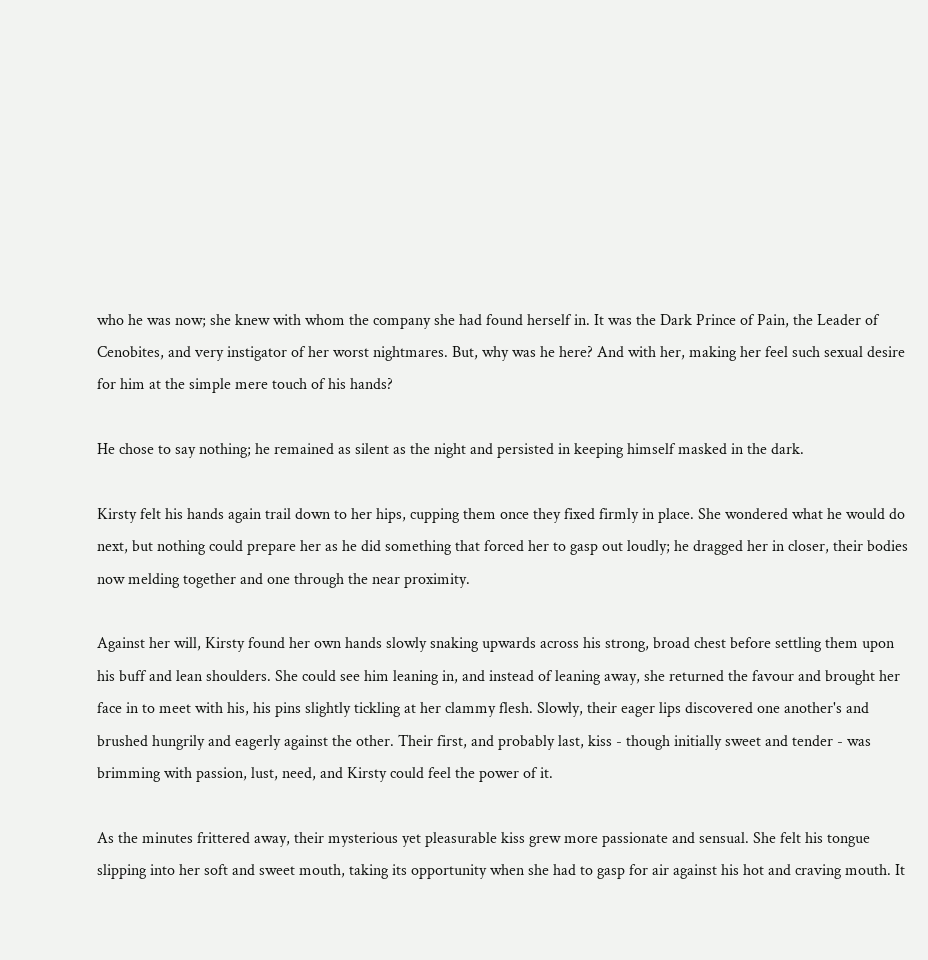who he was now; she knew with whom the company she had found herself in. It was the Dark Prince of Pain, the Leader of Cenobites, and very instigator of her worst nightmares. But, why was he here? And with her, making her feel such sexual desire for him at the simple mere touch of his hands?

He chose to say nothing; he remained as silent as the night and persisted in keeping himself masked in the dark.

Kirsty felt his hands again trail down to her hips, cupping them once they fixed firmly in place. She wondered what he would do next, but nothing could prepare her as he did something that forced her to gasp out loudly; he dragged her in closer, their bodies now melding together and one through the near proximity.

Against her will, Kirsty found her own hands slowly snaking upwards across his strong, broad chest before settling them upon his buff and lean shoulders. She could see him leaning in, and instead of leaning away, she returned the favour and brought her face in to meet with his, his pins slightly tickling at her clammy flesh. Slowly, their eager lips discovered one another's and brushed hungrily and eagerly against the other. Their first, and probably last, kiss - though initially sweet and tender - was brimming with passion, lust, need, and Kirsty could feel the power of it.

As the minutes frittered away, their mysterious yet pleasurable kiss grew more passionate and sensual. She felt his tongue slipping into her soft and sweet mouth, taking its opportunity when she had to gasp for air against his hot and craving mouth. It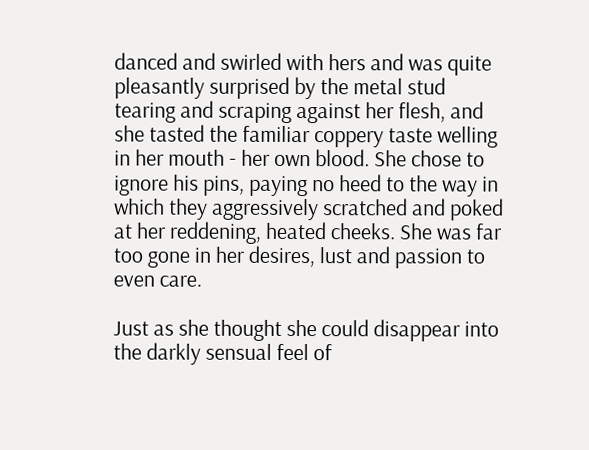danced and swirled with hers and was quite pleasantly surprised by the metal stud tearing and scraping against her flesh, and she tasted the familiar coppery taste welling in her mouth - her own blood. She chose to ignore his pins, paying no heed to the way in which they aggressively scratched and poked at her reddening, heated cheeks. She was far too gone in her desires, lust and passion to even care.

Just as she thought she could disappear into the darkly sensual feel of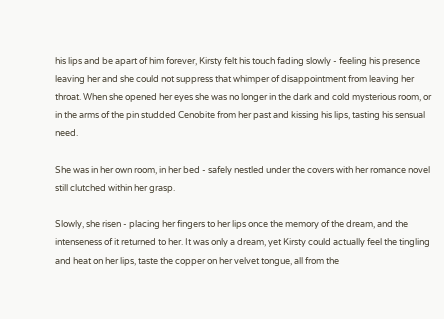his lips and be apart of him forever, Kirsty felt his touch fading slowly - feeling his presence leaving her and she could not suppress that whimper of disappointment from leaving her throat. When she opened her eyes she was no longer in the dark and cold mysterious room, or in the arms of the pin studded Cenobite from her past and kissing his lips, tasting his sensual need.

She was in her own room, in her bed - safely nestled under the covers with her romance novel still clutched within her grasp.

Slowly, she risen - placing her fingers to her lips once the memory of the dream, and the intenseness of it returned to her. It was only a dream, yet Kirsty could actually feel the tingling and heat on her lips, taste the copper on her velvet tongue, all from the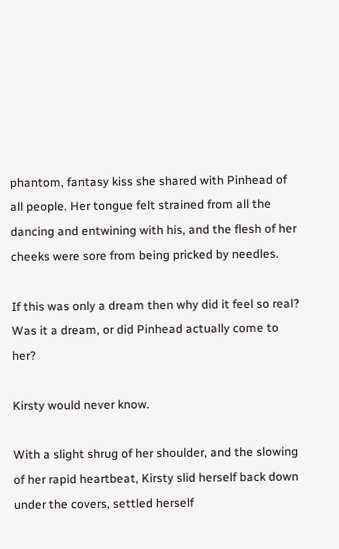phantom, fantasy kiss she shared with Pinhead of all people. Her tongue felt strained from all the dancing and entwining with his, and the flesh of her cheeks were sore from being pricked by needles.

If this was only a dream then why did it feel so real? Was it a dream, or did Pinhead actually come to her?

Kirsty would never know.

With a slight shrug of her shoulder, and the slowing of her rapid heartbeat, Kirsty slid herself back down under the covers, settled herself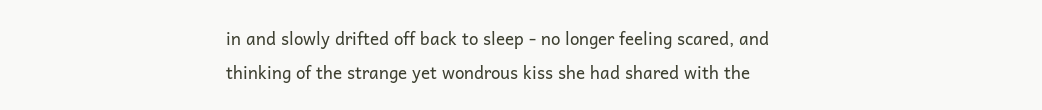in and slowly drifted off back to sleep - no longer feeling scared, and thinking of the strange yet wondrous kiss she had shared with the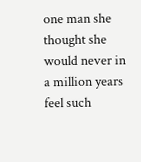one man she thought she would never in a million years feel such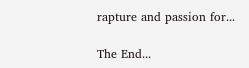rapture and passion for...

The End...